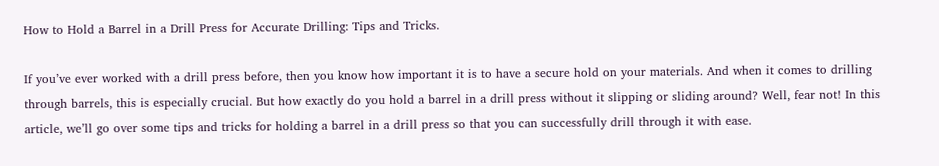How to Hold a Barrel in a Drill Press for Accurate Drilling: Tips and Tricks.

If you’ve ever worked with a drill press before, then you know how important it is to have a secure hold on your materials. And when it comes to drilling through barrels, this is especially crucial. But how exactly do you hold a barrel in a drill press without it slipping or sliding around? Well, fear not! In this article, we’ll go over some tips and tricks for holding a barrel in a drill press so that you can successfully drill through it with ease.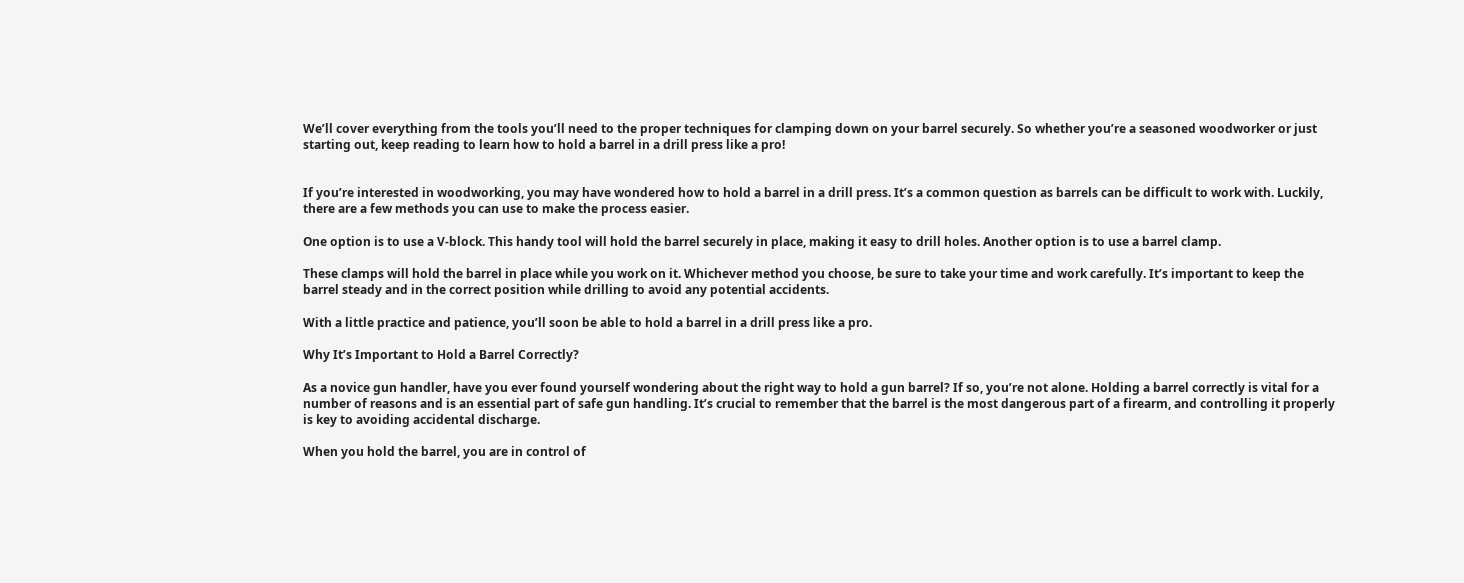We’ll cover everything from the tools you’ll need to the proper techniques for clamping down on your barrel securely. So whether you’re a seasoned woodworker or just starting out, keep reading to learn how to hold a barrel in a drill press like a pro!


If you’re interested in woodworking, you may have wondered how to hold a barrel in a drill press. It’s a common question as barrels can be difficult to work with. Luckily, there are a few methods you can use to make the process easier.

One option is to use a V-block. This handy tool will hold the barrel securely in place, making it easy to drill holes. Another option is to use a barrel clamp.

These clamps will hold the barrel in place while you work on it. Whichever method you choose, be sure to take your time and work carefully. It’s important to keep the barrel steady and in the correct position while drilling to avoid any potential accidents.

With a little practice and patience, you’ll soon be able to hold a barrel in a drill press like a pro.

Why It’s Important to Hold a Barrel Correctly?

As a novice gun handler, have you ever found yourself wondering about the right way to hold a gun barrel? If so, you’re not alone. Holding a barrel correctly is vital for a number of reasons and is an essential part of safe gun handling. It’s crucial to remember that the barrel is the most dangerous part of a firearm, and controlling it properly is key to avoiding accidental discharge.

When you hold the barrel, you are in control of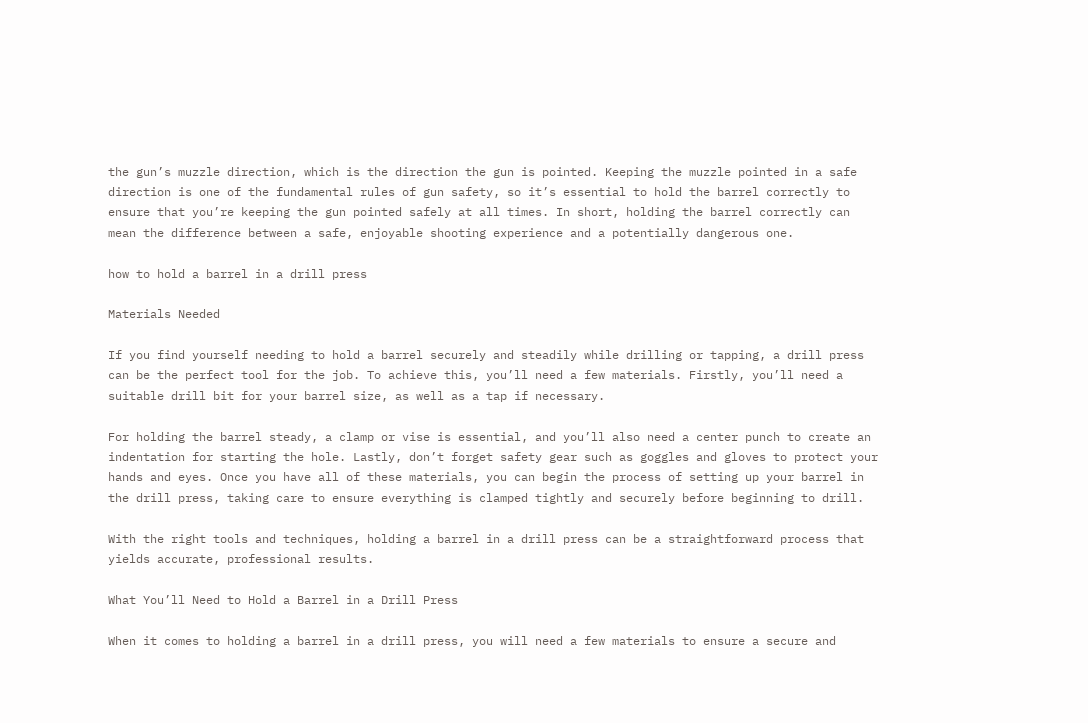the gun’s muzzle direction, which is the direction the gun is pointed. Keeping the muzzle pointed in a safe direction is one of the fundamental rules of gun safety, so it’s essential to hold the barrel correctly to ensure that you’re keeping the gun pointed safely at all times. In short, holding the barrel correctly can mean the difference between a safe, enjoyable shooting experience and a potentially dangerous one.

how to hold a barrel in a drill press

Materials Needed

If you find yourself needing to hold a barrel securely and steadily while drilling or tapping, a drill press can be the perfect tool for the job. To achieve this, you’ll need a few materials. Firstly, you’ll need a suitable drill bit for your barrel size, as well as a tap if necessary.

For holding the barrel steady, a clamp or vise is essential, and you’ll also need a center punch to create an indentation for starting the hole. Lastly, don’t forget safety gear such as goggles and gloves to protect your hands and eyes. Once you have all of these materials, you can begin the process of setting up your barrel in the drill press, taking care to ensure everything is clamped tightly and securely before beginning to drill.

With the right tools and techniques, holding a barrel in a drill press can be a straightforward process that yields accurate, professional results.

What You’ll Need to Hold a Barrel in a Drill Press

When it comes to holding a barrel in a drill press, you will need a few materials to ensure a secure and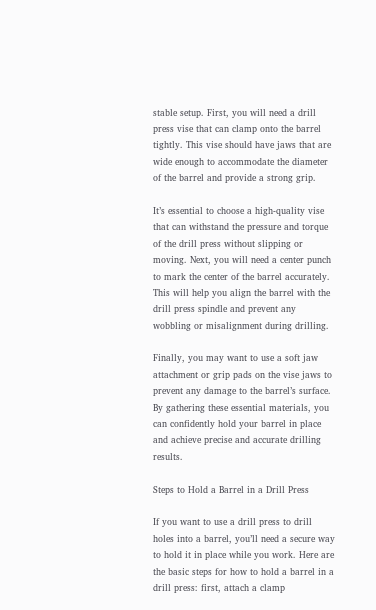stable setup. First, you will need a drill press vise that can clamp onto the barrel tightly. This vise should have jaws that are wide enough to accommodate the diameter of the barrel and provide a strong grip.

It’s essential to choose a high-quality vise that can withstand the pressure and torque of the drill press without slipping or moving. Next, you will need a center punch to mark the center of the barrel accurately. This will help you align the barrel with the drill press spindle and prevent any wobbling or misalignment during drilling.

Finally, you may want to use a soft jaw attachment or grip pads on the vise jaws to prevent any damage to the barrel’s surface. By gathering these essential materials, you can confidently hold your barrel in place and achieve precise and accurate drilling results.

Steps to Hold a Barrel in a Drill Press

If you want to use a drill press to drill holes into a barrel, you’ll need a secure way to hold it in place while you work. Here are the basic steps for how to hold a barrel in a drill press: first, attach a clamp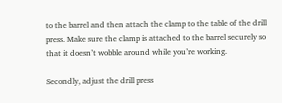to the barrel and then attach the clamp to the table of the drill press. Make sure the clamp is attached to the barrel securely so that it doesn’t wobble around while you’re working.

Secondly, adjust the drill press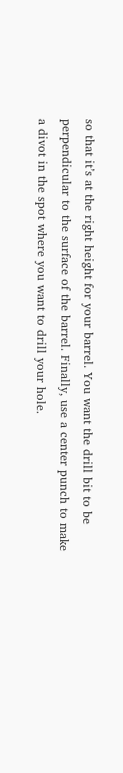so that it’s at the right height for your barrel. You want the drill bit to be perpendicular to the surface of the barrel. Finally, use a center punch to make a divot in the spot where you want to drill your hole.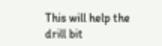This will help the drill bit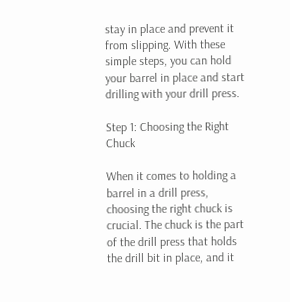stay in place and prevent it from slipping. With these simple steps, you can hold your barrel in place and start drilling with your drill press.

Step 1: Choosing the Right Chuck

When it comes to holding a barrel in a drill press, choosing the right chuck is crucial. The chuck is the part of the drill press that holds the drill bit in place, and it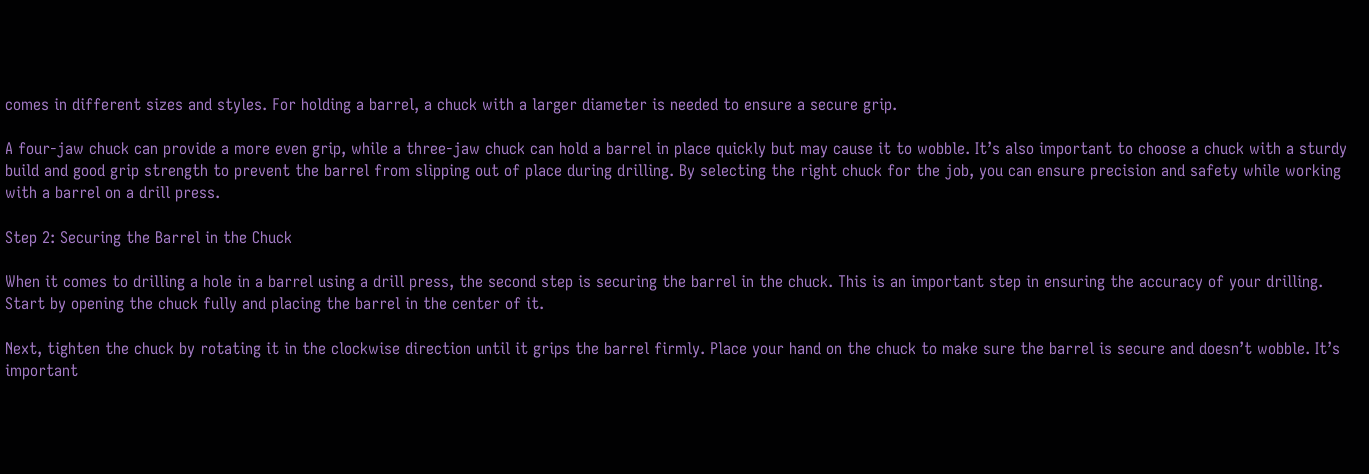comes in different sizes and styles. For holding a barrel, a chuck with a larger diameter is needed to ensure a secure grip.

A four-jaw chuck can provide a more even grip, while a three-jaw chuck can hold a barrel in place quickly but may cause it to wobble. It’s also important to choose a chuck with a sturdy build and good grip strength to prevent the barrel from slipping out of place during drilling. By selecting the right chuck for the job, you can ensure precision and safety while working with a barrel on a drill press.

Step 2: Securing the Barrel in the Chuck

When it comes to drilling a hole in a barrel using a drill press, the second step is securing the barrel in the chuck. This is an important step in ensuring the accuracy of your drilling. Start by opening the chuck fully and placing the barrel in the center of it.

Next, tighten the chuck by rotating it in the clockwise direction until it grips the barrel firmly. Place your hand on the chuck to make sure the barrel is secure and doesn’t wobble. It’s important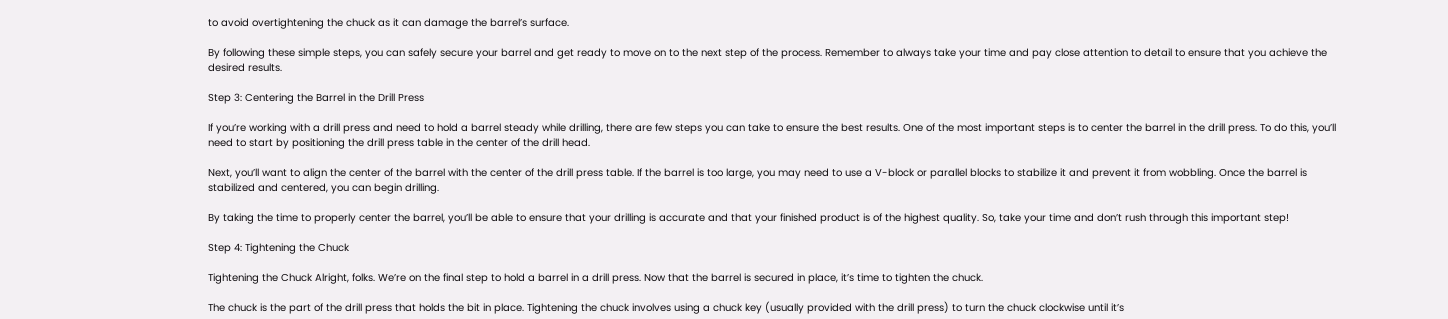to avoid overtightening the chuck as it can damage the barrel’s surface.

By following these simple steps, you can safely secure your barrel and get ready to move on to the next step of the process. Remember to always take your time and pay close attention to detail to ensure that you achieve the desired results.

Step 3: Centering the Barrel in the Drill Press

If you’re working with a drill press and need to hold a barrel steady while drilling, there are few steps you can take to ensure the best results. One of the most important steps is to center the barrel in the drill press. To do this, you’ll need to start by positioning the drill press table in the center of the drill head.

Next, you’ll want to align the center of the barrel with the center of the drill press table. If the barrel is too large, you may need to use a V-block or parallel blocks to stabilize it and prevent it from wobbling. Once the barrel is stabilized and centered, you can begin drilling.

By taking the time to properly center the barrel, you’ll be able to ensure that your drilling is accurate and that your finished product is of the highest quality. So, take your time and don’t rush through this important step!

Step 4: Tightening the Chuck

Tightening the Chuck Alright, folks. We’re on the final step to hold a barrel in a drill press. Now that the barrel is secured in place, it’s time to tighten the chuck.

The chuck is the part of the drill press that holds the bit in place. Tightening the chuck involves using a chuck key (usually provided with the drill press) to turn the chuck clockwise until it’s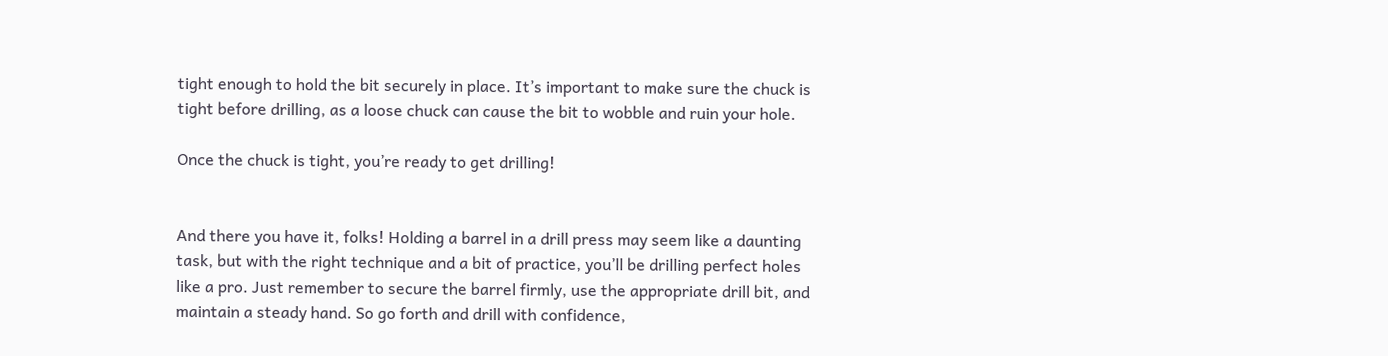tight enough to hold the bit securely in place. It’s important to make sure the chuck is tight before drilling, as a loose chuck can cause the bit to wobble and ruin your hole.

Once the chuck is tight, you’re ready to get drilling!


And there you have it, folks! Holding a barrel in a drill press may seem like a daunting task, but with the right technique and a bit of practice, you’ll be drilling perfect holes like a pro. Just remember to secure the barrel firmly, use the appropriate drill bit, and maintain a steady hand. So go forth and drill with confidence,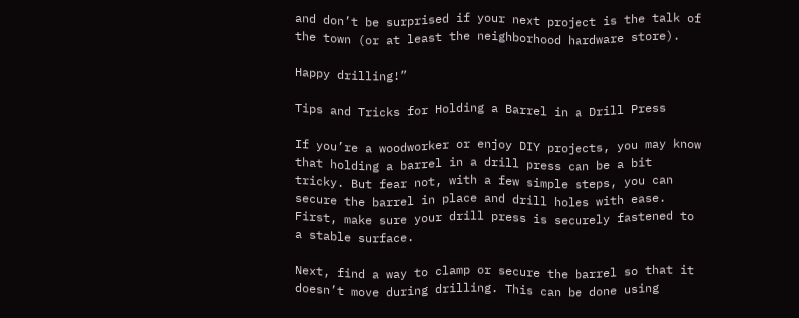and don’t be surprised if your next project is the talk of the town (or at least the neighborhood hardware store).

Happy drilling!”

Tips and Tricks for Holding a Barrel in a Drill Press

If you’re a woodworker or enjoy DIY projects, you may know that holding a barrel in a drill press can be a bit tricky. But fear not, with a few simple steps, you can secure the barrel in place and drill holes with ease. First, make sure your drill press is securely fastened to a stable surface.

Next, find a way to clamp or secure the barrel so that it doesn’t move during drilling. This can be done using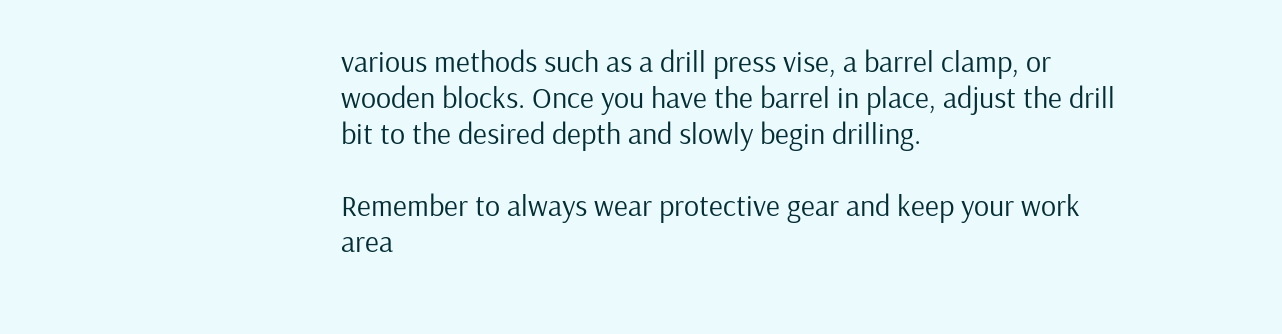various methods such as a drill press vise, a barrel clamp, or wooden blocks. Once you have the barrel in place, adjust the drill bit to the desired depth and slowly begin drilling.

Remember to always wear protective gear and keep your work area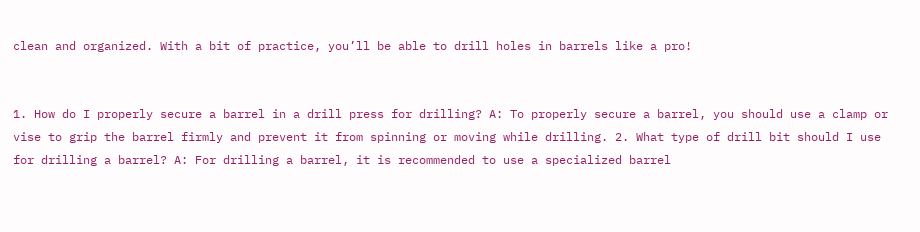clean and organized. With a bit of practice, you’ll be able to drill holes in barrels like a pro!


1. How do I properly secure a barrel in a drill press for drilling? A: To properly secure a barrel, you should use a clamp or vise to grip the barrel firmly and prevent it from spinning or moving while drilling. 2. What type of drill bit should I use for drilling a barrel? A: For drilling a barrel, it is recommended to use a specialized barrel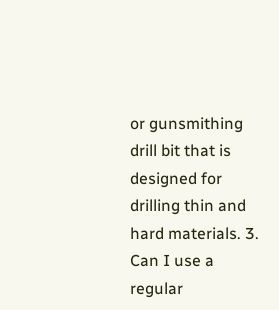or gunsmithing drill bit that is designed for drilling thin and hard materials. 3. Can I use a regular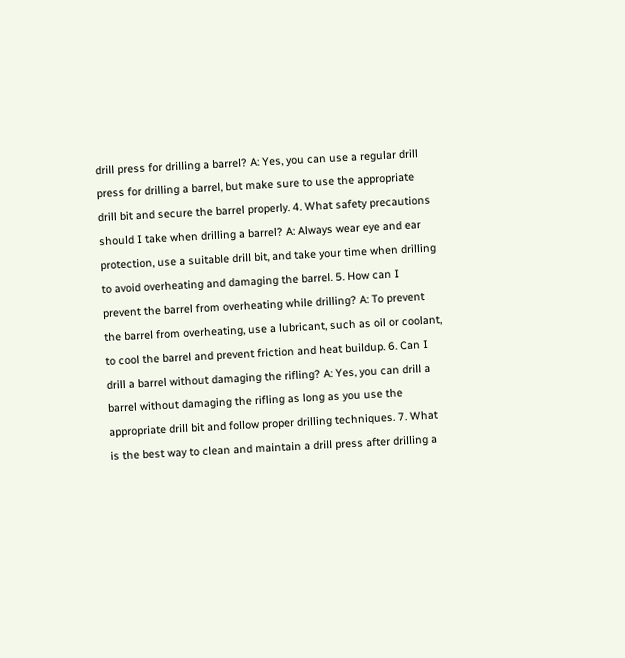drill press for drilling a barrel? A: Yes, you can use a regular drill press for drilling a barrel, but make sure to use the appropriate drill bit and secure the barrel properly. 4. What safety precautions should I take when drilling a barrel? A: Always wear eye and ear protection, use a suitable drill bit, and take your time when drilling to avoid overheating and damaging the barrel. 5. How can I prevent the barrel from overheating while drilling? A: To prevent the barrel from overheating, use a lubricant, such as oil or coolant, to cool the barrel and prevent friction and heat buildup. 6. Can I drill a barrel without damaging the rifling? A: Yes, you can drill a barrel without damaging the rifling as long as you use the appropriate drill bit and follow proper drilling techniques. 7. What is the best way to clean and maintain a drill press after drilling a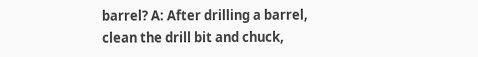barrel? A: After drilling a barrel, clean the drill bit and chuck,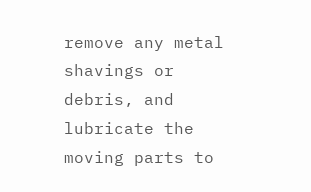remove any metal shavings or debris, and lubricate the moving parts to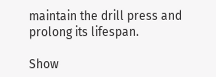maintain the drill press and prolong its lifespan.

Show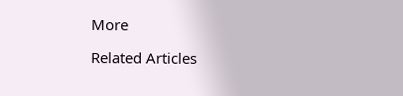More

Related Articles